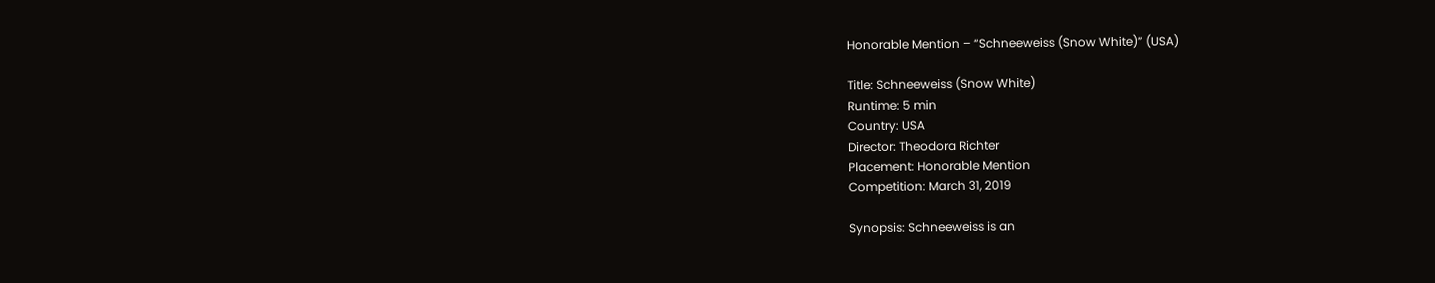Honorable Mention – “Schneeweiss (Snow White)” (USA)

Title: Schneeweiss (Snow White)
Runtime: 5 min
Country: USA
Director: Theodora Richter
Placement: Honorable Mention
Competition: March 31, 2019

Synopsis: Schneeweiss is an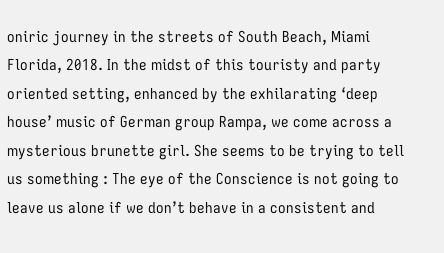oniric journey in the streets of South Beach, Miami Florida, 2018. In the midst of this touristy and party oriented setting, enhanced by the exhilarating ‘deep house’ music of German group Rampa, we come across a mysterious brunette girl. She seems to be trying to tell us something : The eye of the Conscience is not going to leave us alone if we don’t behave in a consistent and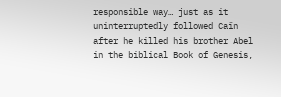responsible way… just as it uninterruptedly followed Caïn after he killed his brother Abel in the biblical Book of Genesis,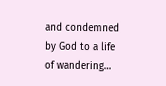and condemned by God to a life of wandering…